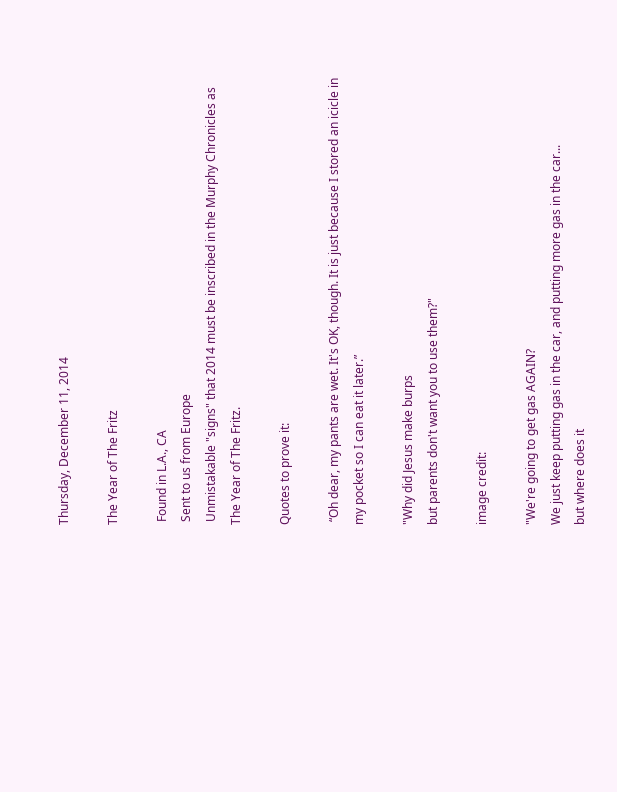Thursday, December 11, 2014

The Year of The Fritz

 Found in L.A., CA
 Sent to us from Europe
 Unmistakable "signs" that 2014 must be inscribed in the Murphy Chronicles as
The Year of The Fritz.

Quotes to prove it:

 “Oh dear, my pants are wet. It's OK, though. It is just because I stored an icicle in my pocket so I can eat it later.”

"Why did Jesus make burps
but parents don't want you to use them?"

image credit:

"We're going to get gas AGAIN?
We just keep putting gas in the car, and putting more gas in the car...
but where does it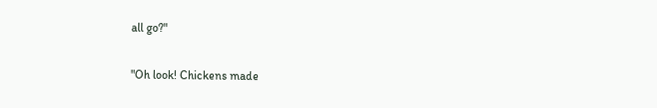all go?"

"Oh look! Chickens made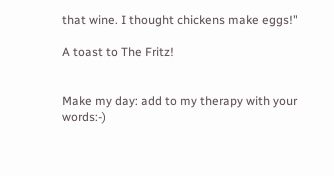that wine. I thought chickens make eggs!"

A toast to The Fritz!


Make my day: add to my therapy with your words:-)